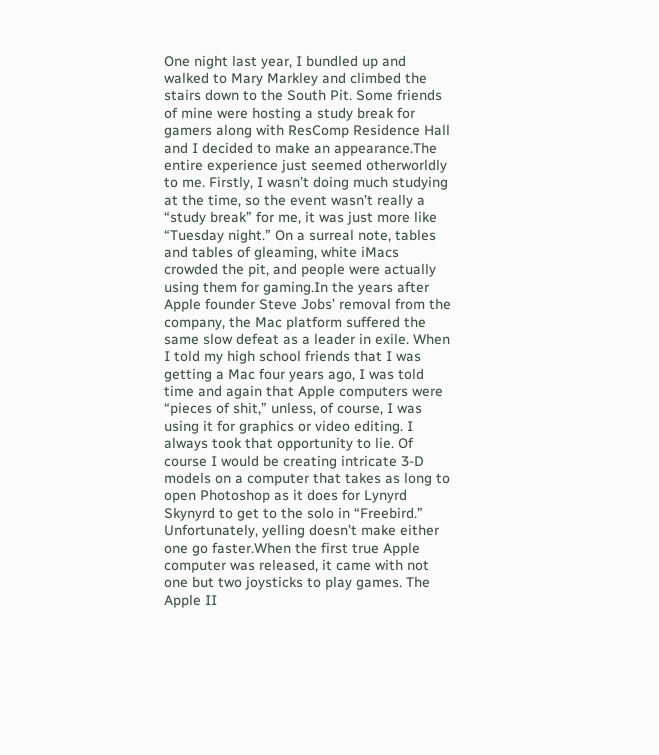One night last year, I bundled up and walked to Mary Markley and climbed the stairs down to the South Pit. Some friends of mine were hosting a study break for gamers along with ResComp Residence Hall and I decided to make an appearance.The entire experience just seemed otherworldly to me. Firstly, I wasn’t doing much studying at the time, so the event wasn’t really a “study break” for me, it was just more like “Tuesday night.” On a surreal note, tables and tables of gleaming, white iMacs crowded the pit, and people were actually using them for gaming.In the years after Apple founder Steve Jobs’ removal from the company, the Mac platform suffered the same slow defeat as a leader in exile. When I told my high school friends that I was getting a Mac four years ago, I was told time and again that Apple computers were “pieces of shit,” unless, of course, I was using it for graphics or video editing. I always took that opportunity to lie. Of course I would be creating intricate 3-D models on a computer that takes as long to open Photoshop as it does for Lynyrd Skynyrd to get to the solo in “Freebird.” Unfortunately, yelling doesn’t make either one go faster.When the first true Apple computer was released, it came with not one but two joysticks to play games. The Apple II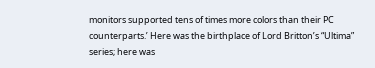monitors supported tens of times more colors than their PC counterparts.’ Here was the birthplace of Lord Britton’s “Ultima” series; here was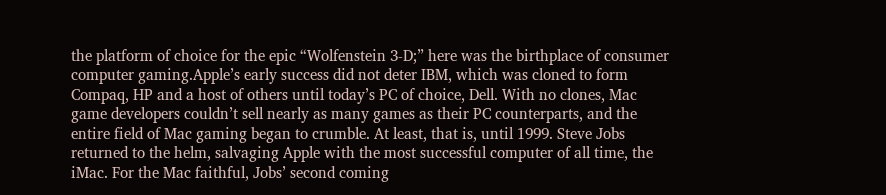the platform of choice for the epic “Wolfenstein 3-D;” here was the birthplace of consumer computer gaming.Apple’s early success did not deter IBM, which was cloned to form Compaq, HP and a host of others until today’s PC of choice, Dell. With no clones, Mac game developers couldn’t sell nearly as many games as their PC counterparts, and the entire field of Mac gaming began to crumble. At least, that is, until 1999. Steve Jobs returned to the helm, salvaging Apple with the most successful computer of all time, the iMac. For the Mac faithful, Jobs’ second coming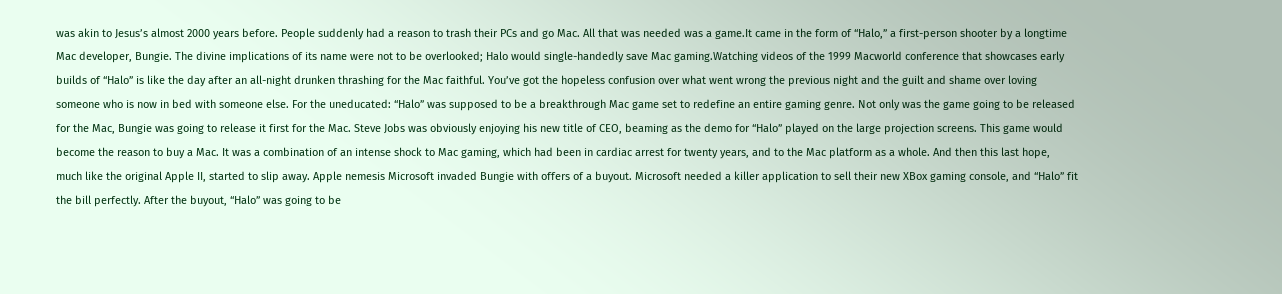was akin to Jesus’s almost 2000 years before. People suddenly had a reason to trash their PCs and go Mac. All that was needed was a game.It came in the form of “Halo,” a first-person shooter by a longtime Mac developer, Bungie. The divine implications of its name were not to be overlooked; Halo would single-handedly save Mac gaming.Watching videos of the 1999 Macworld conference that showcases early builds of “Halo” is like the day after an all-night drunken thrashing for the Mac faithful. You’ve got the hopeless confusion over what went wrong the previous night and the guilt and shame over loving someone who is now in bed with someone else. For the uneducated: “Halo” was supposed to be a breakthrough Mac game set to redefine an entire gaming genre. Not only was the game going to be released for the Mac, Bungie was going to release it first for the Mac. Steve Jobs was obviously enjoying his new title of CEO, beaming as the demo for “Halo” played on the large projection screens. This game would become the reason to buy a Mac. It was a combination of an intense shock to Mac gaming, which had been in cardiac arrest for twenty years, and to the Mac platform as a whole. And then this last hope, much like the original Apple II, started to slip away. Apple nemesis Microsoft invaded Bungie with offers of a buyout. Microsoft needed a killer application to sell their new XBox gaming console, and “Halo” fit the bill perfectly. After the buyout, “Halo” was going to be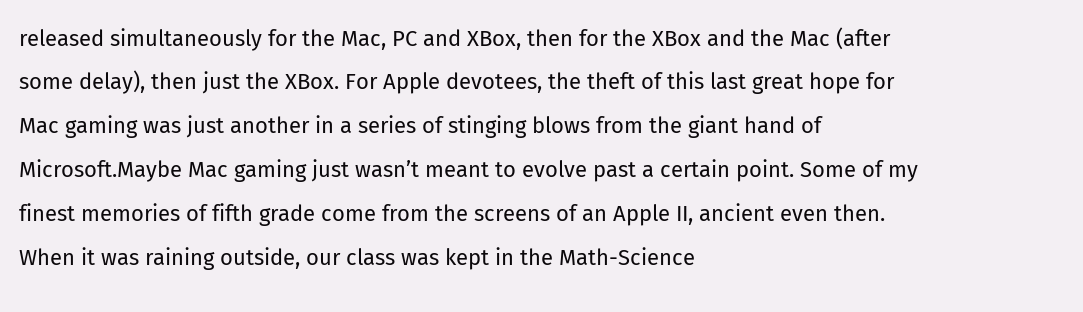released simultaneously for the Mac, PC and XBox, then for the XBox and the Mac (after some delay), then just the XBox. For Apple devotees, the theft of this last great hope for Mac gaming was just another in a series of stinging blows from the giant hand of Microsoft.Maybe Mac gaming just wasn’t meant to evolve past a certain point. Some of my finest memories of fifth grade come from the screens of an Apple II, ancient even then. When it was raining outside, our class was kept in the Math-Science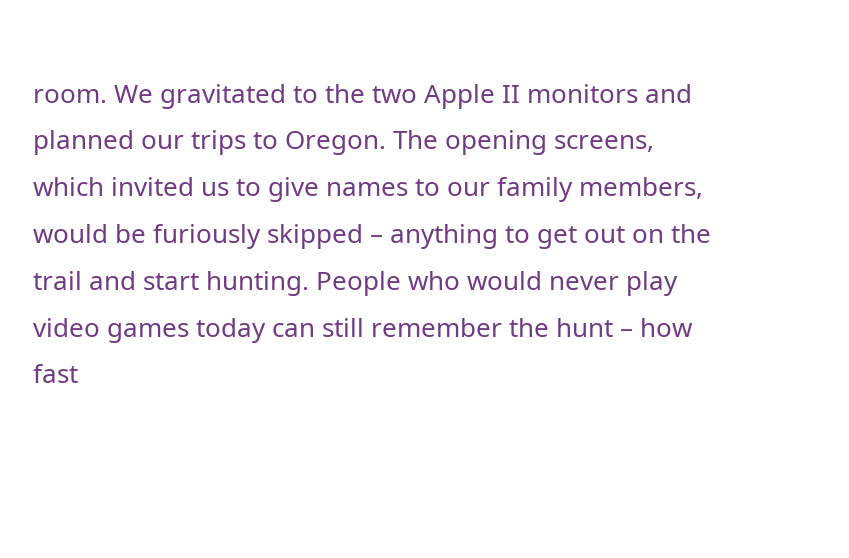room. We gravitated to the two Apple II monitors and planned our trips to Oregon. The opening screens, which invited us to give names to our family members, would be furiously skipped – anything to get out on the trail and start hunting. People who would never play video games today can still remember the hunt – how fast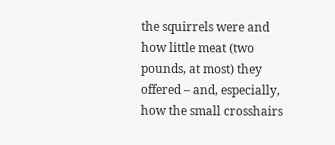the squirrels were and how little meat (two pounds, at most) they offered – and, especially, how the small crosshairs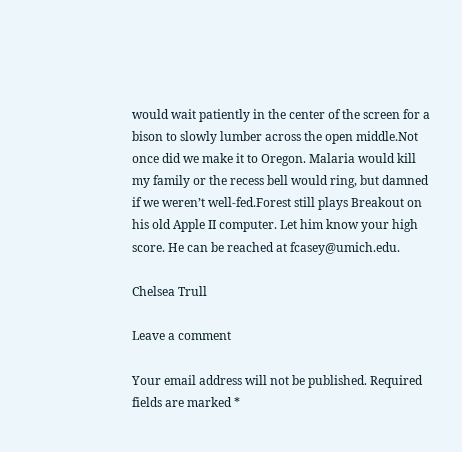would wait patiently in the center of the screen for a bison to slowly lumber across the open middle.Not once did we make it to Oregon. Malaria would kill my family or the recess bell would ring, but damned if we weren’t well-fed.Forest still plays Breakout on his old Apple II computer. Let him know your high score. He can be reached at fcasey@umich.edu.

Chelsea Trull

Leave a comment

Your email address will not be published. Required fields are marked *